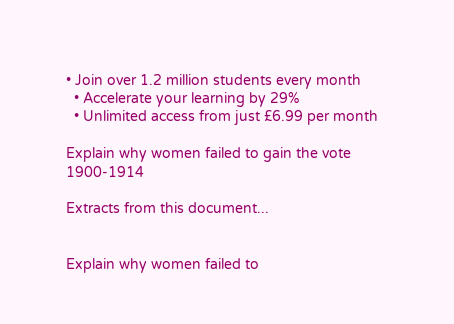• Join over 1.2 million students every month
  • Accelerate your learning by 29%
  • Unlimited access from just £6.99 per month

Explain why women failed to gain the vote 1900-1914

Extracts from this document...


Explain why women failed to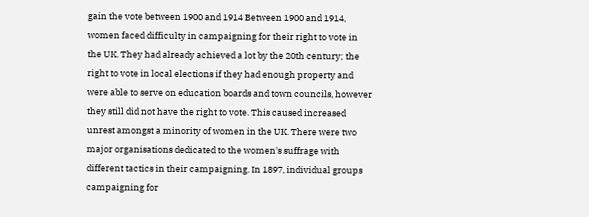gain the vote between 1900 and 1914 Between 1900 and 1914, women faced difficulty in campaigning for their right to vote in the UK. They had already achieved a lot by the 20th century; the right to vote in local elections if they had enough property and were able to serve on education boards and town councils, however they still did not have the right to vote. This caused increased unrest amongst a minority of women in the UK. There were two major organisations dedicated to the women's suffrage with different tactics in their campaigning. In 1897, individual groups campaigning for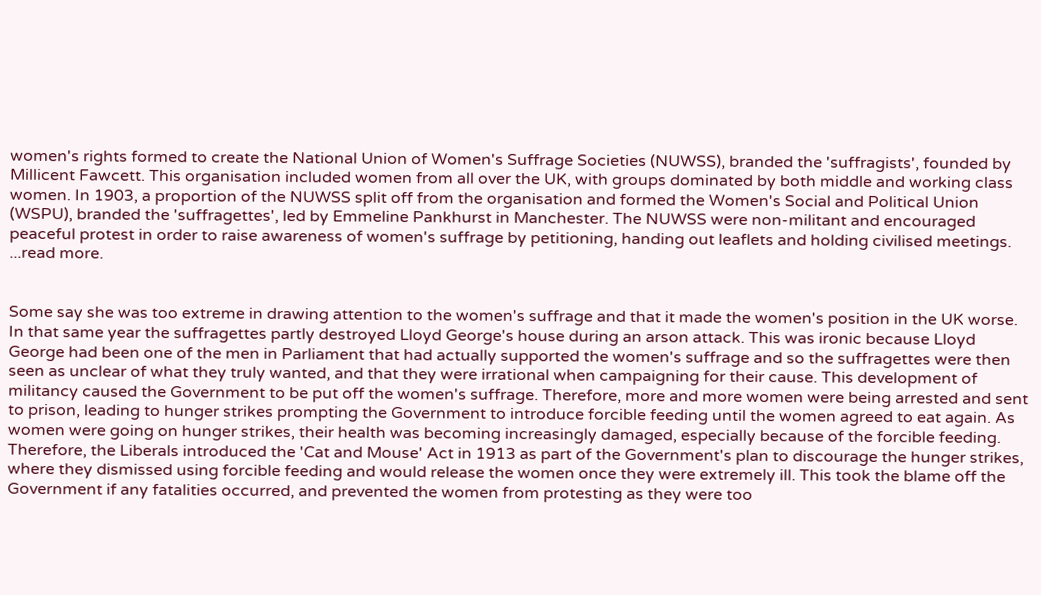women's rights formed to create the National Union of Women's Suffrage Societies (NUWSS), branded the 'suffragists', founded by Millicent Fawcett. This organisation included women from all over the UK, with groups dominated by both middle and working class women. In 1903, a proportion of the NUWSS split off from the organisation and formed the Women's Social and Political Union (WSPU), branded the 'suffragettes', led by Emmeline Pankhurst in Manchester. The NUWSS were non-militant and encouraged peaceful protest in order to raise awareness of women's suffrage by petitioning, handing out leaflets and holding civilised meetings. ...read more.


Some say she was too extreme in drawing attention to the women's suffrage and that it made the women's position in the UK worse. In that same year the suffragettes partly destroyed Lloyd George's house during an arson attack. This was ironic because Lloyd George had been one of the men in Parliament that had actually supported the women's suffrage and so the suffragettes were then seen as unclear of what they truly wanted, and that they were irrational when campaigning for their cause. This development of militancy caused the Government to be put off the women's suffrage. Therefore, more and more women were being arrested and sent to prison, leading to hunger strikes prompting the Government to introduce forcible feeding until the women agreed to eat again. As women were going on hunger strikes, their health was becoming increasingly damaged, especially because of the forcible feeding. Therefore, the Liberals introduced the 'Cat and Mouse' Act in 1913 as part of the Government's plan to discourage the hunger strikes, where they dismissed using forcible feeding and would release the women once they were extremely ill. This took the blame off the Government if any fatalities occurred, and prevented the women from protesting as they were too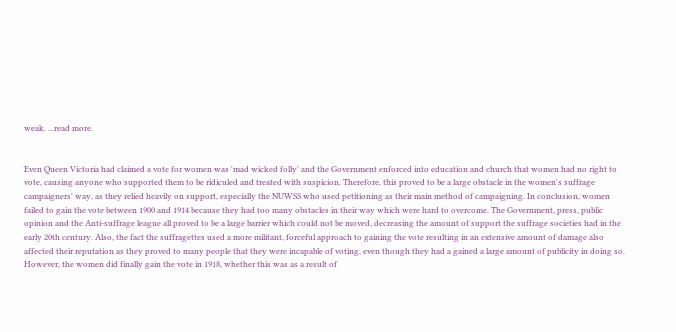weak. ...read more.


Even Queen Victoria had claimed a vote for women was 'mad wicked folly' and the Government enforced into education and church that women had no right to vote, causing anyone who supported them to be ridiculed and treated with suspicion. Therefore, this proved to be a large obstacle in the women's suffrage campaigners' way, as they relied heavily on support, especially the NUWSS who used petitioning as their main method of campaigning. In conclusion, women failed to gain the vote between 1900 and 1914 because they had too many obstacles in their way which were hard to overcome. The Government, press, public opinion and the Anti-suffrage league all proved to be a large barrier which could not be moved, decreasing the amount of support the suffrage societies had in the early 20th century. Also, the fact the suffragettes used a more militant, forceful approach to gaining the vote resulting in an extensive amount of damage also affected their reputation as they proved to many people that they were incapable of voting, even though they had a gained a large amount of publicity in doing so. However, the women did finally gain the vote in 1918, whether this was as a result of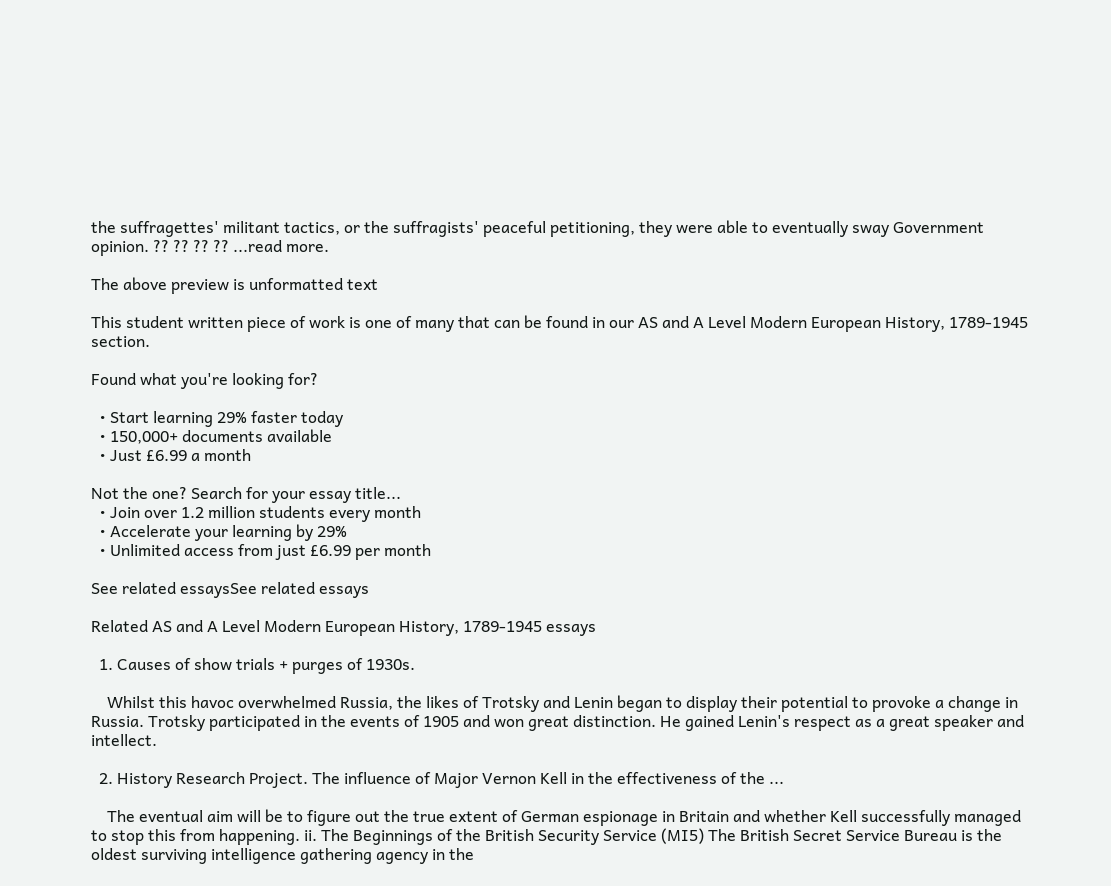the suffragettes' militant tactics, or the suffragists' peaceful petitioning, they were able to eventually sway Government opinion. ?? ?? ?? ?? ...read more.

The above preview is unformatted text

This student written piece of work is one of many that can be found in our AS and A Level Modern European History, 1789-1945 section.

Found what you're looking for?

  • Start learning 29% faster today
  • 150,000+ documents available
  • Just £6.99 a month

Not the one? Search for your essay title...
  • Join over 1.2 million students every month
  • Accelerate your learning by 29%
  • Unlimited access from just £6.99 per month

See related essaysSee related essays

Related AS and A Level Modern European History, 1789-1945 essays

  1. Causes of show trials + purges of 1930s.

    Whilst this havoc overwhelmed Russia, the likes of Trotsky and Lenin began to display their potential to provoke a change in Russia. Trotsky participated in the events of 1905 and won great distinction. He gained Lenin's respect as a great speaker and intellect.

  2. History Research Project. The influence of Major Vernon Kell in the effectiveness of the ...

    The eventual aim will be to figure out the true extent of German espionage in Britain and whether Kell successfully managed to stop this from happening. ii. The Beginnings of the British Security Service (MI5) The British Secret Service Bureau is the oldest surviving intelligence gathering agency in the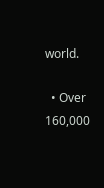world.

  • Over 160,000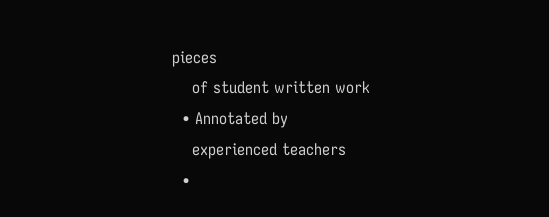pieces
    of student written work
  • Annotated by
    experienced teachers
  •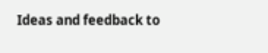Ideas and feedback to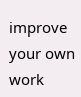improve your own work